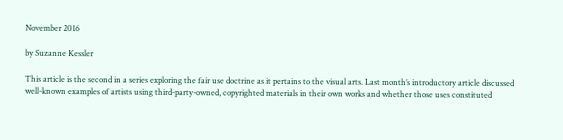November 2016

by Suzanne Kessler

This article is the second in a series exploring the fair use doctrine as it pertains to the visual arts. Last month’s introductory article discussed well-known examples of artists using third-party-owned, copyrighted materials in their own works and whether those uses constituted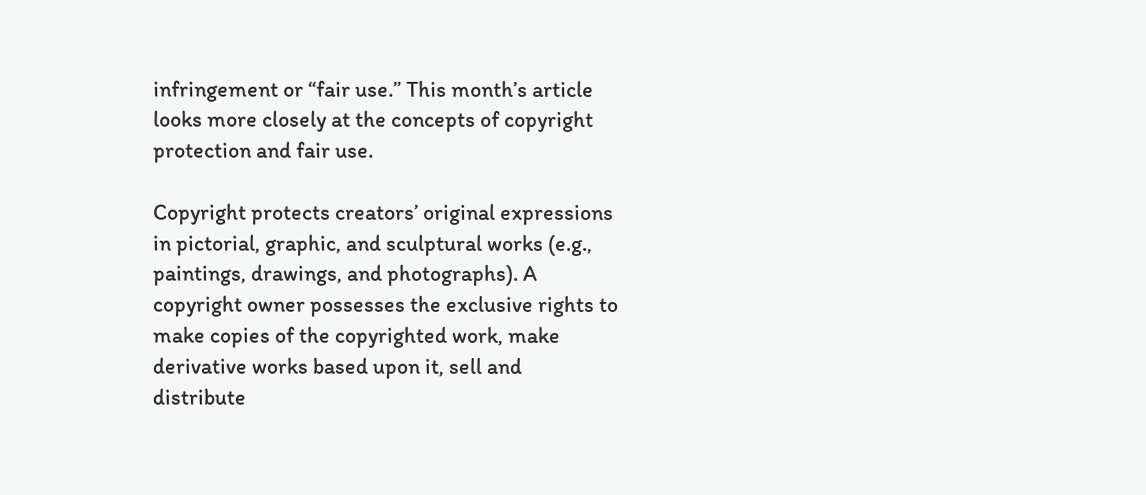infringement or “fair use.” This month’s article looks more closely at the concepts of copyright protection and fair use.

Copyright protects creators’ original expressions in pictorial, graphic, and sculptural works (e.g., paintings, drawings, and photographs). A copyright owner possesses the exclusive rights to make copies of the copyrighted work, make derivative works based upon it, sell and distribute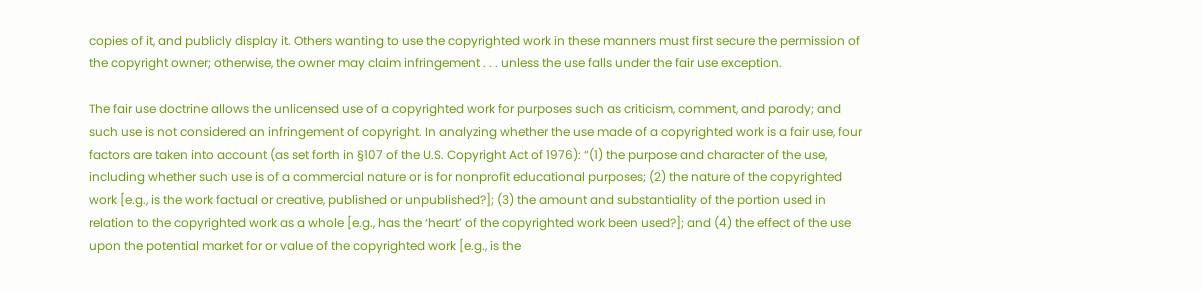copies of it, and publicly display it. Others wanting to use the copyrighted work in these manners must first secure the permission of the copyright owner; otherwise, the owner may claim infringement . . . unless the use falls under the fair use exception.

The fair use doctrine allows the unlicensed use of a copyrighted work for purposes such as criticism, comment, and parody; and such use is not considered an infringement of copyright. In analyzing whether the use made of a copyrighted work is a fair use, four factors are taken into account (as set forth in §107 of the U.S. Copyright Act of 1976): “(1) the purpose and character of the use, including whether such use is of a commercial nature or is for nonprofit educational purposes; (2) the nature of the copyrighted work [e.g., is the work factual or creative, published or unpublished?]; (3) the amount and substantiality of the portion used in relation to the copyrighted work as a whole [e.g., has the ‘heart’ of the copyrighted work been used?]; and (4) the effect of the use upon the potential market for or value of the copyrighted work [e.g., is the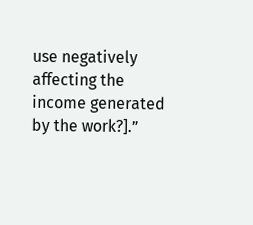use negatively affecting the income generated by the work?].”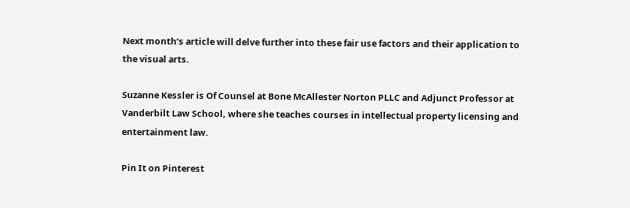Next month’s article will delve further into these fair use factors and their application to the visual arts.

Suzanne Kessler is Of Counsel at Bone McAllester Norton PLLC and Adjunct Professor at Vanderbilt Law School, where she teaches courses in intellectual property licensing and entertainment law.

Pin It on Pinterest